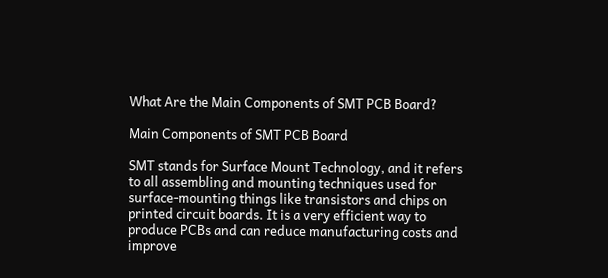What Are the Main Components of SMT PCB Board?

Main Components of SMT PCB Board

SMT stands for Surface Mount Technology, and it refers to all assembling and mounting techniques used for surface-mounting things like transistors and chips on printed circuit boards. It is a very efficient way to produce PCBs and can reduce manufacturing costs and improve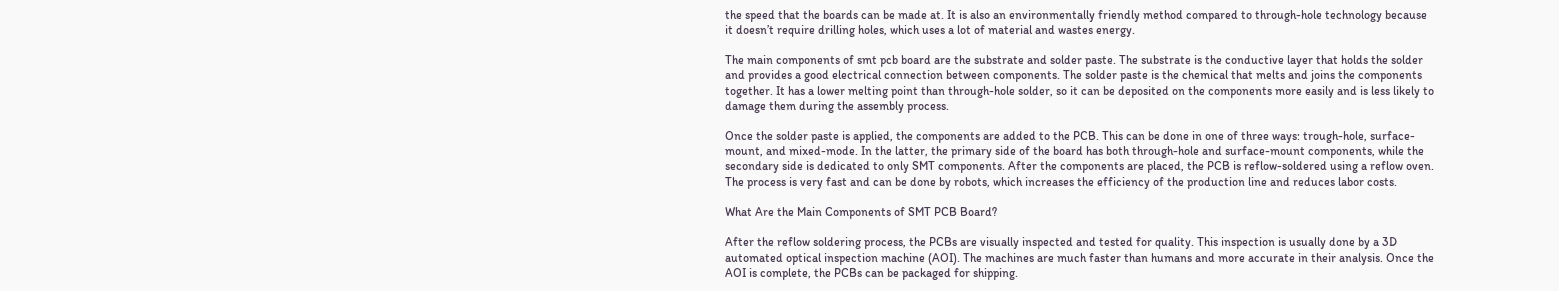the speed that the boards can be made at. It is also an environmentally friendly method compared to through-hole technology because it doesn’t require drilling holes, which uses a lot of material and wastes energy.

The main components of smt pcb board are the substrate and solder paste. The substrate is the conductive layer that holds the solder and provides a good electrical connection between components. The solder paste is the chemical that melts and joins the components together. It has a lower melting point than through-hole solder, so it can be deposited on the components more easily and is less likely to damage them during the assembly process.

Once the solder paste is applied, the components are added to the PCB. This can be done in one of three ways: trough-hole, surface-mount, and mixed-mode. In the latter, the primary side of the board has both through-hole and surface-mount components, while the secondary side is dedicated to only SMT components. After the components are placed, the PCB is reflow-soldered using a reflow oven. The process is very fast and can be done by robots, which increases the efficiency of the production line and reduces labor costs.

What Are the Main Components of SMT PCB Board?

After the reflow soldering process, the PCBs are visually inspected and tested for quality. This inspection is usually done by a 3D automated optical inspection machine (AOI). The machines are much faster than humans and more accurate in their analysis. Once the AOI is complete, the PCBs can be packaged for shipping.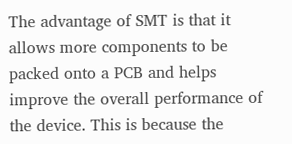The advantage of SMT is that it allows more components to be packed onto a PCB and helps improve the overall performance of the device. This is because the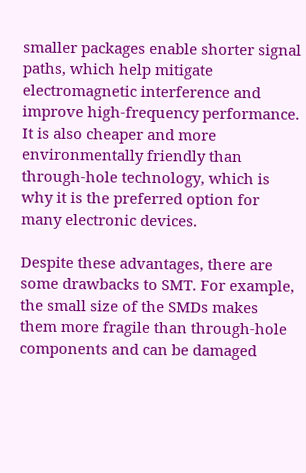smaller packages enable shorter signal paths, which help mitigate electromagnetic interference and improve high-frequency performance. It is also cheaper and more environmentally friendly than through-hole technology, which is why it is the preferred option for many electronic devices.

Despite these advantages, there are some drawbacks to SMT. For example, the small size of the SMDs makes them more fragile than through-hole components and can be damaged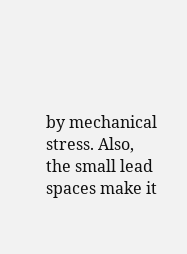by mechanical stress. Also, the small lead spaces make it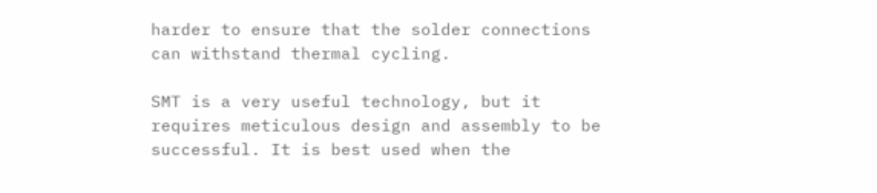harder to ensure that the solder connections can withstand thermal cycling.

SMT is a very useful technology, but it requires meticulous design and assembly to be successful. It is best used when the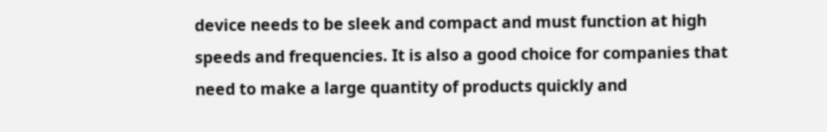device needs to be sleek and compact and must function at high speeds and frequencies. It is also a good choice for companies that need to make a large quantity of products quickly and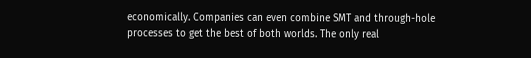economically. Companies can even combine SMT and through-hole processes to get the best of both worlds. The only real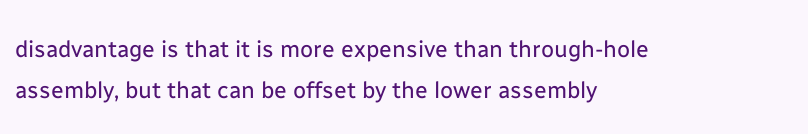disadvantage is that it is more expensive than through-hole assembly, but that can be offset by the lower assembly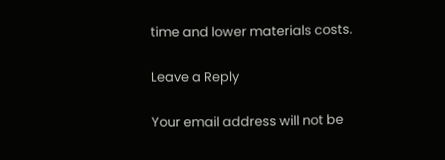time and lower materials costs.

Leave a Reply

Your email address will not be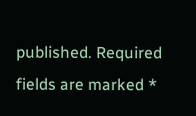published. Required fields are marked *